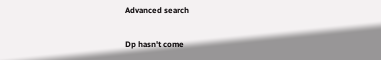Advanced search

Dp hasn't come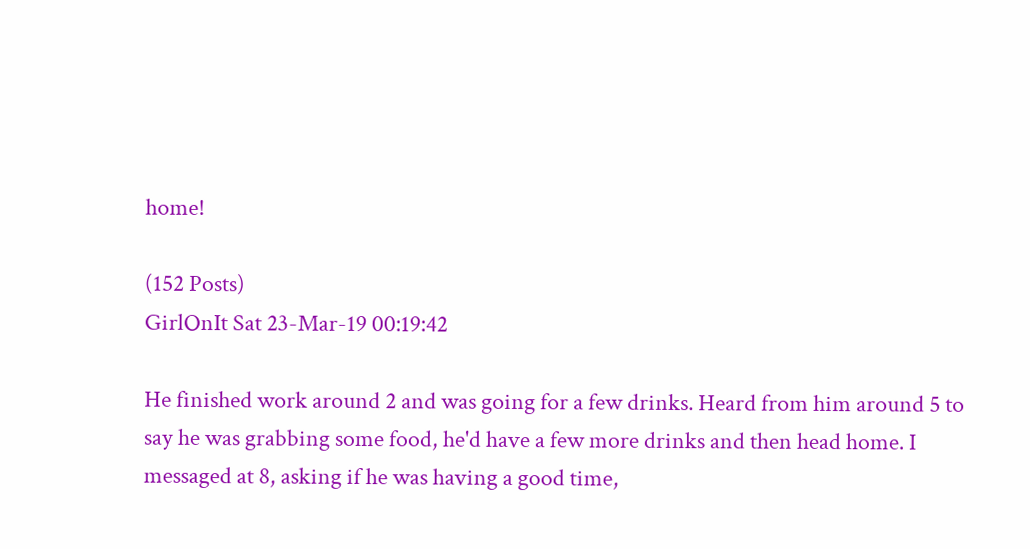home!

(152 Posts)
GirlOnIt Sat 23-Mar-19 00:19:42

He finished work around 2 and was going for a few drinks. Heard from him around 5 to say he was grabbing some food, he'd have a few more drinks and then head home. I messaged at 8, asking if he was having a good time,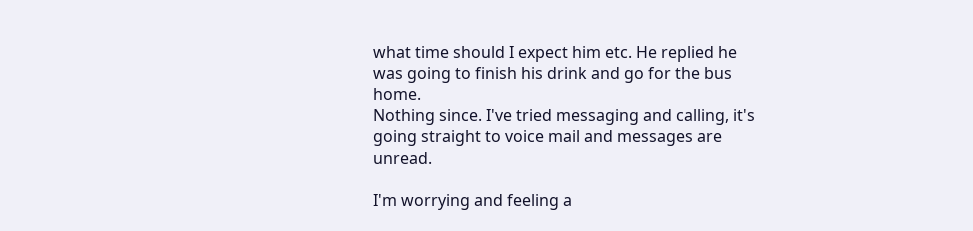what time should I expect him etc. He replied he was going to finish his drink and go for the bus home.
Nothing since. I've tried messaging and calling, it's going straight to voice mail and messages are unread.

I'm worrying and feeling a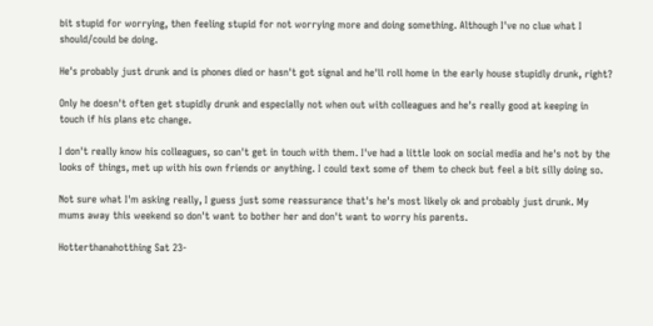bit stupid for worrying, then feeling stupid for not worrying more and doing something. Although I've no clue what I should/could be doing.

He's probably just drunk and is phones died or hasn't got signal and he'll roll home in the early house stupidly drunk, right?

Only he doesn't often get stupidly drunk and especially not when out with colleagues and he's really good at keeping in touch if his plans etc change.

I don't really know his colleagues, so can't get in touch with them. I've had a little look on social media and he's not by the looks of things, met up with his own friends or anything. I could text some of them to check but feel a bit silly doing so.

Not sure what I'm asking really, I guess just some reassurance that's he's most likely ok and probably just drunk. My mums away this weekend so don't want to bother her and don't want to worry his parents.

Hotterthanahotthing Sat 23-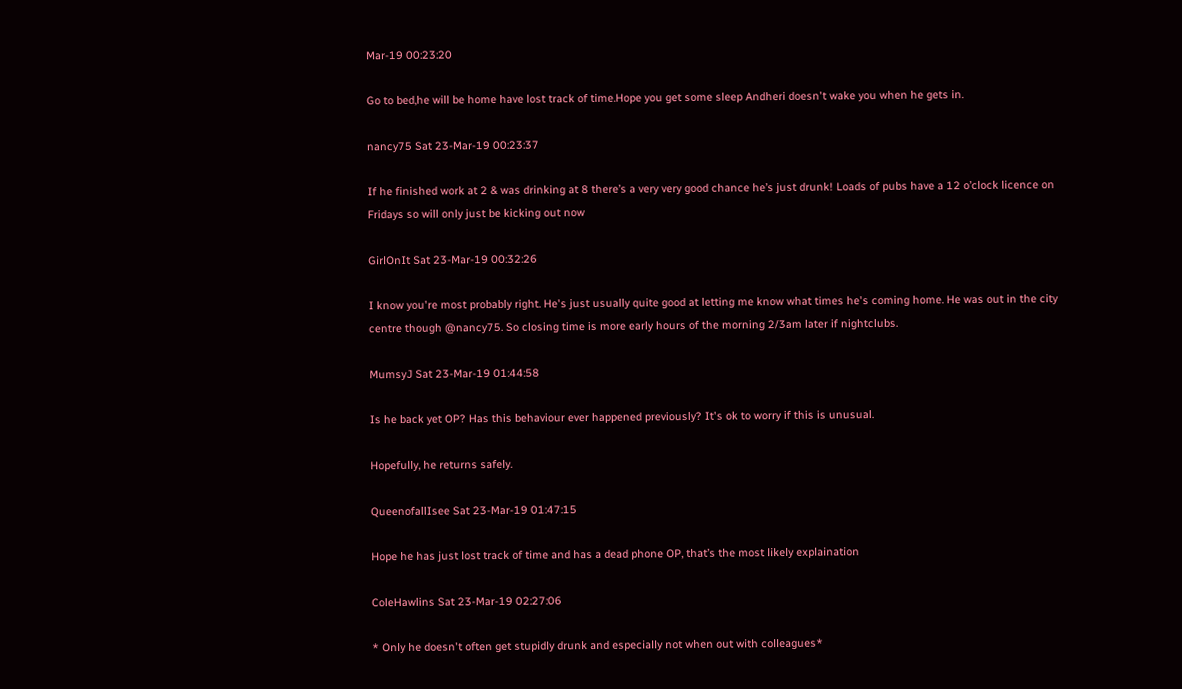Mar-19 00:23:20

Go to bed,he will be home have lost track of time.Hope you get some sleep Andheri doesn't wake you when he gets in.

nancy75 Sat 23-Mar-19 00:23:37

If he finished work at 2 & was drinking at 8 there’s a very very good chance he’s just drunk! Loads of pubs have a 12 o’clock licence on Fridays so will only just be kicking out now

GirlOnIt Sat 23-Mar-19 00:32:26

I know you're most probably right. He's just usually quite good at letting me know what times he's coming home. He was out in the city centre though @nancy75. So closing time is more early hours of the morning 2/3am later if nightclubs.

MumsyJ Sat 23-Mar-19 01:44:58

Is he back yet OP? Has this behaviour ever happened previously? It's ok to worry if this is unusual.

Hopefully, he returns safely.

QueenofallIsee Sat 23-Mar-19 01:47:15

Hope he has just lost track of time and has a dead phone OP, that’s the most likely explaination

ColeHawlins Sat 23-Mar-19 02:27:06

* Only he doesn't often get stupidly drunk and especially not when out with colleagues*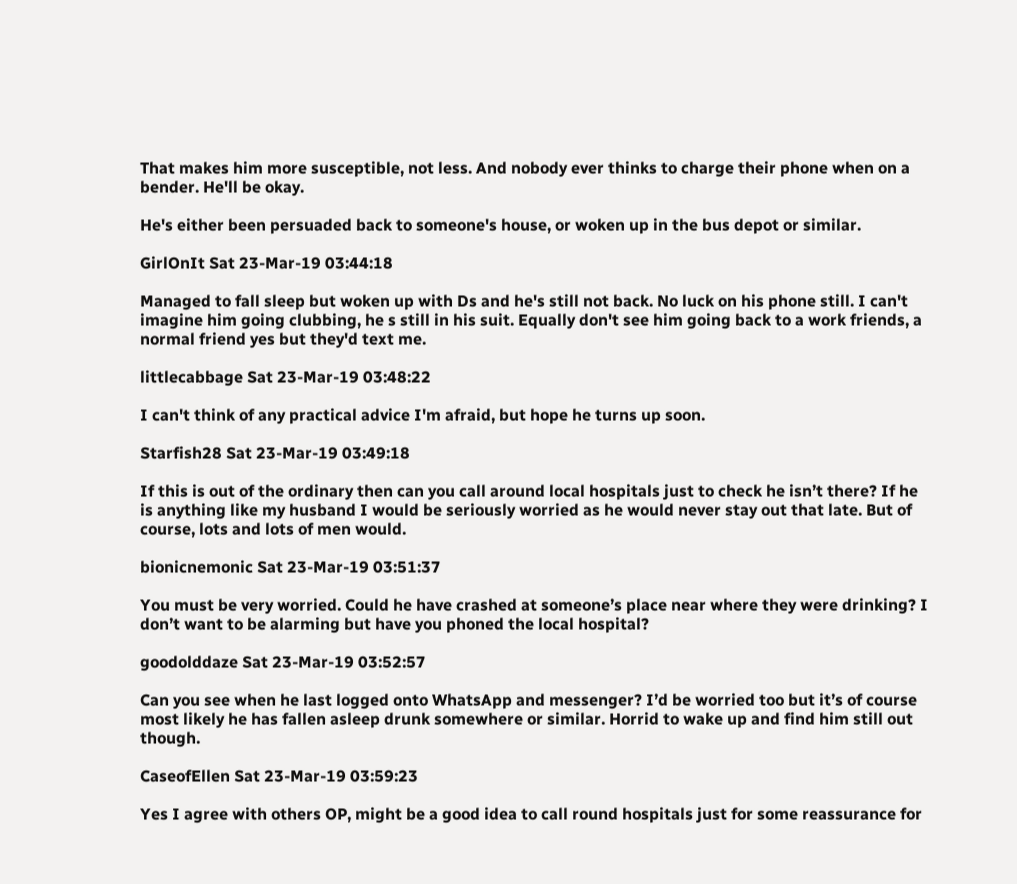That makes him more susceptible, not less. And nobody ever thinks to charge their phone when on a bender. He'll be okay.

He's either been persuaded back to someone's house, or woken up in the bus depot or similar.

GirlOnIt Sat 23-Mar-19 03:44:18

Managed to fall sleep but woken up with Ds and he's still not back. No luck on his phone still. I can't imagine him going clubbing, he s still in his suit. Equally don't see him going back to a work friends, a normal friend yes but they'd text me.

littlecabbage Sat 23-Mar-19 03:48:22

I can't think of any practical advice I'm afraid, but hope he turns up soon.

Starfish28 Sat 23-Mar-19 03:49:18

If this is out of the ordinary then can you call around local hospitals just to check he isn’t there? If he is anything like my husband I would be seriously worried as he would never stay out that late. But of course, lots and lots of men would.

bionicnemonic Sat 23-Mar-19 03:51:37

You must be very worried. Could he have crashed at someone’s place near where they were drinking? I don’t want to be alarming but have you phoned the local hospital?

goodolddaze Sat 23-Mar-19 03:52:57

Can you see when he last logged onto WhatsApp and messenger? I’d be worried too but it’s of course most likely he has fallen asleep drunk somewhere or similar. Horrid to wake up and find him still out though.

CaseofEllen Sat 23-Mar-19 03:59:23

Yes I agree with others OP, might be a good idea to call round hospitals just for some reassurance for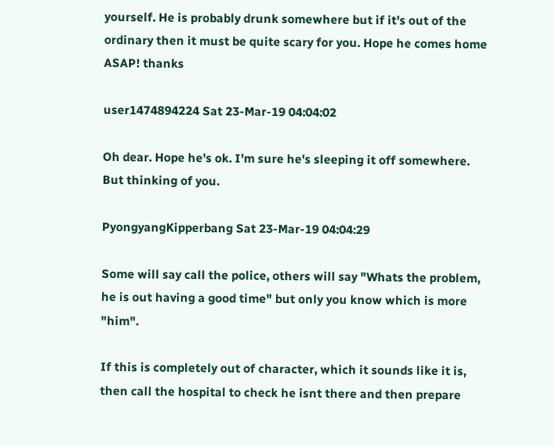yourself. He is probably drunk somewhere but if it's out of the ordinary then it must be quite scary for you. Hope he comes home ASAP! thanks

user1474894224 Sat 23-Mar-19 04:04:02

Oh dear. Hope he's ok. I'm sure he's sleeping it off somewhere. But thinking of you.

PyongyangKipperbang Sat 23-Mar-19 04:04:29

Some will say call the police, others will say "Whats the problem, he is out having a good time" but only you know which is more "him".

If this is completely out of character, which it sounds like it is, then call the hospital to check he isnt there and then prepare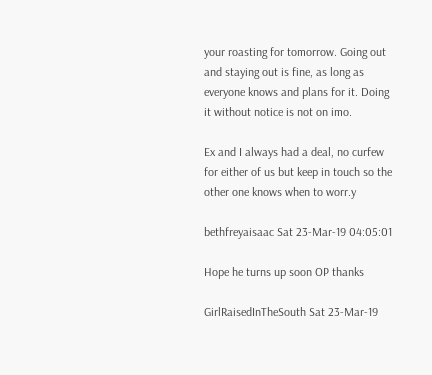your roasting for tomorrow. Going out and staying out is fine, as long as everyone knows and plans for it. Doing it without notice is not on imo.

Ex and I always had a deal, no curfew for either of us but keep in touch so the other one knows when to worr.y

bethfreyaisaac Sat 23-Mar-19 04:05:01

Hope he turns up soon OP thanks

GirlRaisedInTheSouth Sat 23-Mar-19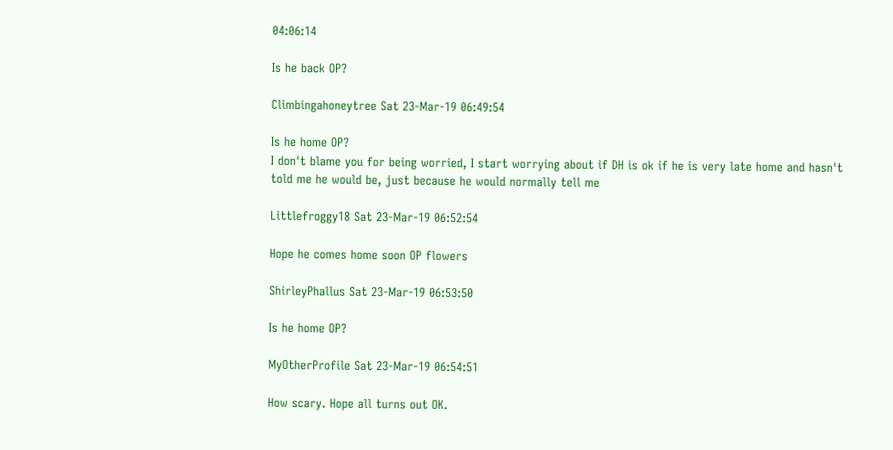04:06:14

Is he back OP?

Climbingahoneytree Sat 23-Mar-19 06:49:54

Is he home OP?
I don't blame you for being worried, I start worrying about if DH is ok if he is very late home and hasn't told me he would be, just because he would normally tell me

Littlefroggy18 Sat 23-Mar-19 06:52:54

Hope he comes home soon OP flowers

ShirleyPhallus Sat 23-Mar-19 06:53:50

Is he home OP?

MyOtherProfile Sat 23-Mar-19 06:54:51

How scary. Hope all turns out OK.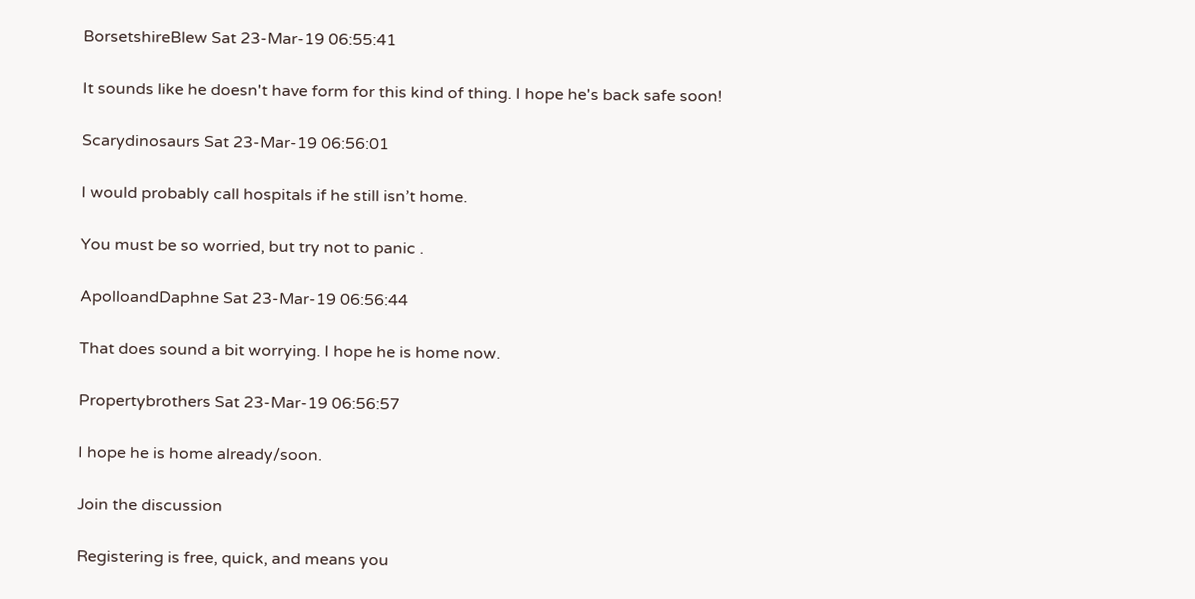BorsetshireBlew Sat 23-Mar-19 06:55:41

It sounds like he doesn't have form for this kind of thing. I hope he's back safe soon!

Scarydinosaurs Sat 23-Mar-19 06:56:01

I would probably call hospitals if he still isn’t home.

You must be so worried, but try not to panic .

ApolloandDaphne Sat 23-Mar-19 06:56:44

That does sound a bit worrying. I hope he is home now.

Propertybrothers Sat 23-Mar-19 06:56:57

I hope he is home already/soon.

Join the discussion

Registering is free, quick, and means you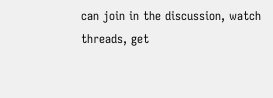can join in the discussion, watch threads, get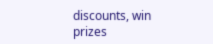discounts, win prizes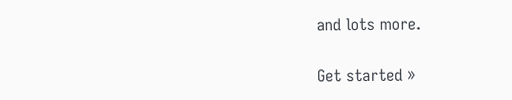and lots more.

Get started »